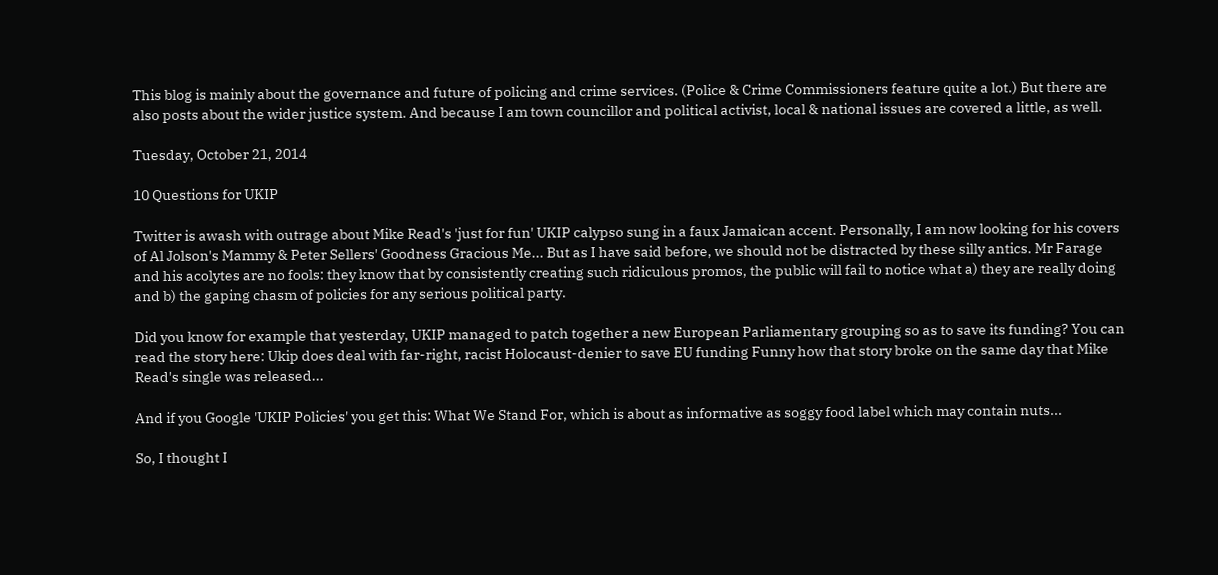This blog is mainly about the governance and future of policing and crime services. (Police & Crime Commissioners feature quite a lot.) But there are also posts about the wider justice system. And because I am town councillor and political activist, local & national issues are covered a little, as well.

Tuesday, October 21, 2014

10 Questions for UKIP

Twitter is awash with outrage about Mike Read's 'just for fun' UKIP calypso sung in a faux Jamaican accent. Personally, I am now looking for his covers of Al Jolson's Mammy & Peter Sellers' Goodness Gracious Me... But as I have said before, we should not be distracted by these silly antics. Mr Farage and his acolytes are no fools: they know that by consistently creating such ridiculous promos, the public will fail to notice what a) they are really doing and b) the gaping chasm of policies for any serious political party.

Did you know for example that yesterday, UKIP managed to patch together a new European Parliamentary grouping so as to save its funding? You can read the story here: Ukip does deal with far-right, racist Holocaust-denier to save EU funding Funny how that story broke on the same day that Mike Read's single was released...

And if you Google 'UKIP Policies' you get this: What We Stand For, which is about as informative as soggy food label which may contain nuts...

So, I thought I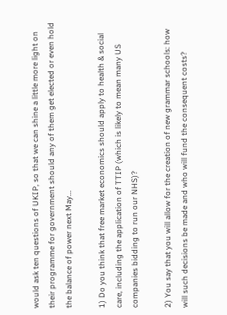would ask ten questions of UKIP, so that we can shine a little more light on their programme for government should any of them get elected or even hold the balance of power next May...

1) Do you think that free market economics should apply to health & social care, including the application of TTIP (which is likely to mean many US companies bidding to run our NHS)?

2) You say that you will allow for the creation of new grammar schools: how will such decisions be made and who will fund the consequent costs?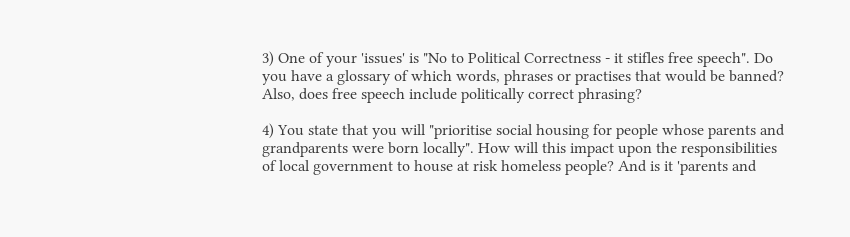3) One of your 'issues' is "No to Political Correctness - it stifles free speech". Do you have a glossary of which words, phrases or practises that would be banned? Also, does free speech include politically correct phrasing?

4) You state that you will "prioritise social housing for people whose parents and grandparents were born locally". How will this impact upon the responsibilities of local government to house at risk homeless people? And is it 'parents and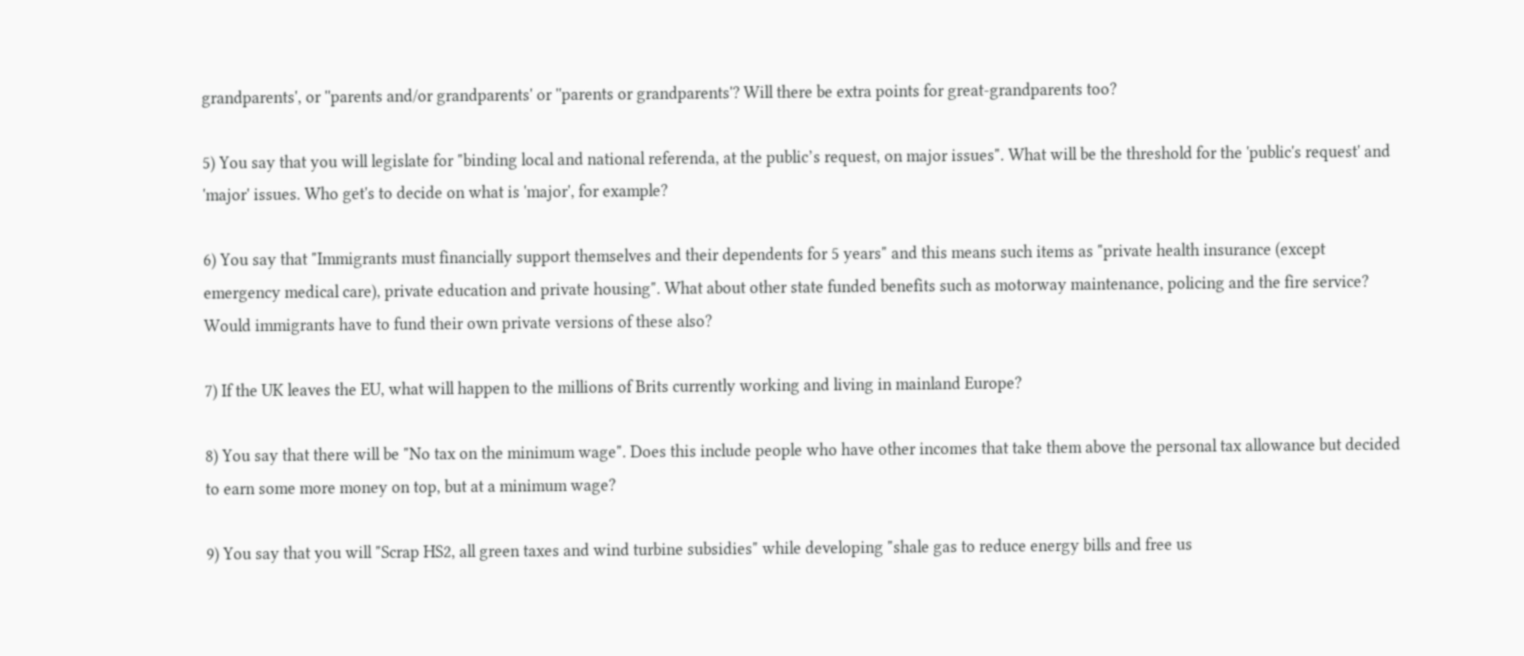grandparents', or ''parents and/or grandparents' or ''parents or grandparents'? Will there be extra points for great-grandparents too?

5) You say that you will legislate for "binding local and national referenda, at the public’s request, on major issues". What will be the threshold for the 'public's request' and 'major' issues. Who get's to decide on what is 'major', for example?

6) You say that "Immigrants must financially support themselves and their dependents for 5 years" and this means such items as "private health insurance (except emergency medical care), private education and private housing". What about other state funded benefits such as motorway maintenance, policing and the fire service? Would immigrants have to fund their own private versions of these also?

7) If the UK leaves the EU, what will happen to the millions of Brits currently working and living in mainland Europe?

8) You say that there will be "No tax on the minimum wage". Does this include people who have other incomes that take them above the personal tax allowance but decided to earn some more money on top, but at a minimum wage?

9) You say that you will "Scrap HS2, all green taxes and wind turbine subsidies" while developing "shale gas to reduce energy bills and free us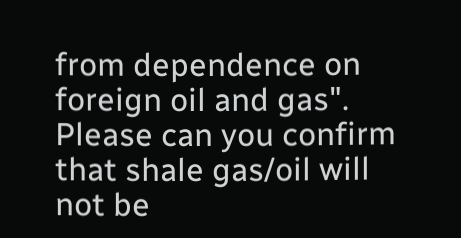from dependence on foreign oil and gas". Please can you confirm that shale gas/oil will not be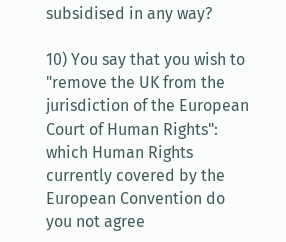subsidised in any way?

10) You say that you wish to "remove the UK from the jurisdiction of the European Court of Human Rights": which Human Rights currently covered by the European Convention do you not agree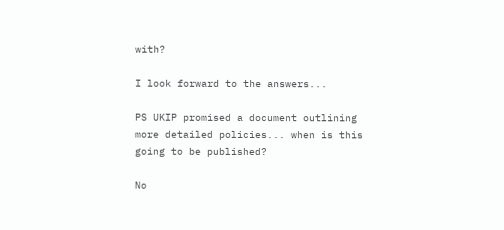with?

I look forward to the answers...

PS UKIP promised a document outlining more detailed policies... when is this going to be published?

No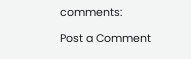comments:

Post a Comment